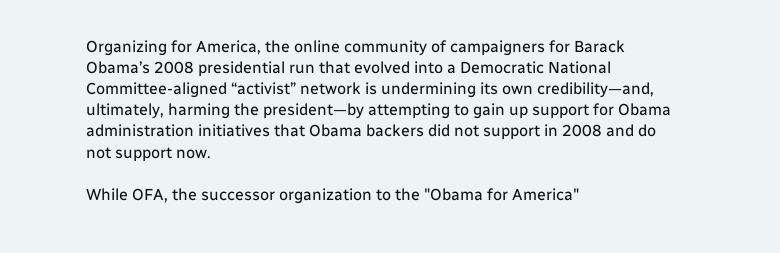Organizing for America, the online community of campaigners for Barack Obama’s 2008 presidential run that evolved into a Democratic National Committee-aligned “activist” network is undermining its own credibility—and, ultimately, harming the president—by attempting to gain up support for Obama administration initiatives that Obama backers did not support in 2008 and do not support now.

While OFA, the successor organization to the "Obama for America"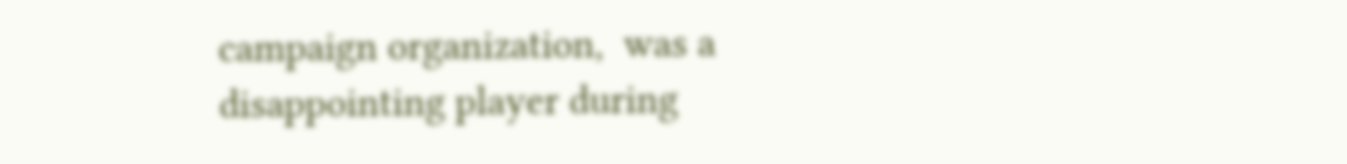campaign organization,  was a disappointing player during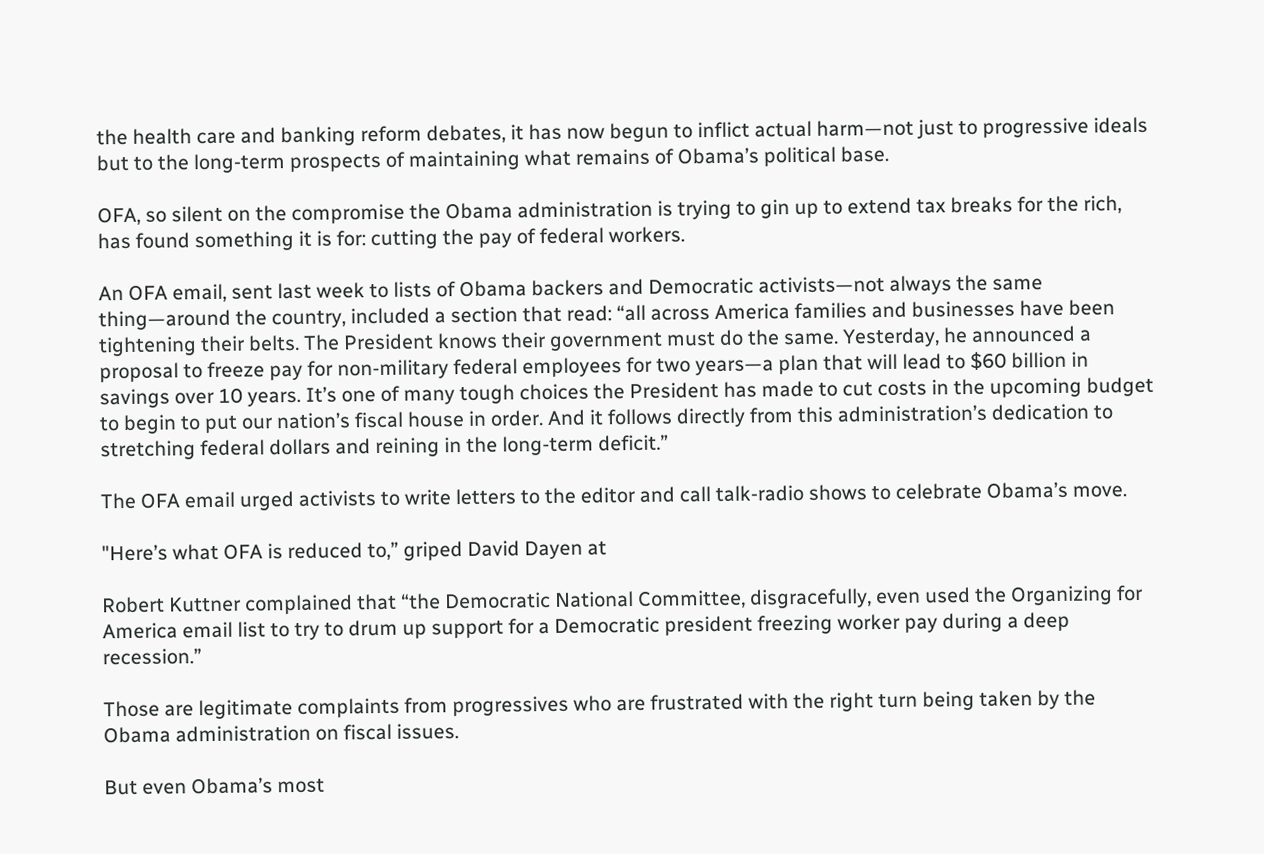the health care and banking reform debates, it has now begun to inflict actual harm—not just to progressive ideals but to the long-term prospects of maintaining what remains of Obama’s political base.

OFA, so silent on the compromise the Obama administration is trying to gin up to extend tax breaks for the rich, has found something it is for: cutting the pay of federal workers.

An OFA email, sent last week to lists of Obama backers and Democratic activists—not always the same thing—around the country, included a section that read: “all across America families and businesses have been tightening their belts. The President knows their government must do the same. Yesterday, he announced a proposal to freeze pay for non-military federal employees for two years—a plan that will lead to $60 billion in savings over 10 years. It’s one of many tough choices the President has made to cut costs in the upcoming budget to begin to put our nation’s fiscal house in order. And it follows directly from this administration’s dedication to stretching federal dollars and reining in the long-term deficit.”

The OFA email urged activists to write letters to the editor and call talk-radio shows to celebrate Obama’s move.

"Here’s what OFA is reduced to,” griped David Dayen at

Robert Kuttner complained that “the Democratic National Committee, disgracefully, even used the Organizing for America email list to try to drum up support for a Democratic president freezing worker pay during a deep recession.”

Those are legitimate complaints from progressives who are frustrated with the right turn being taken by the Obama administration on fiscal issues.

But even Obama’s most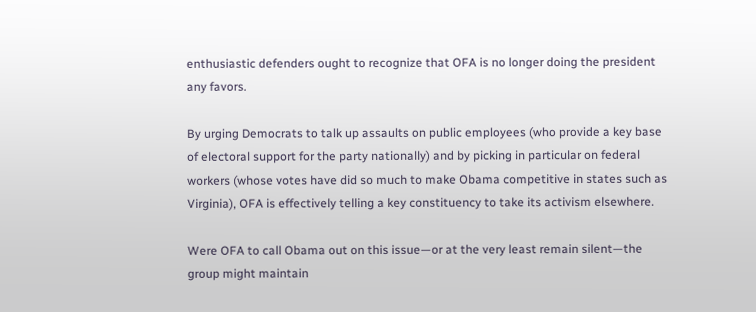enthusiastic defenders ought to recognize that OFA is no longer doing the president any favors.

By urging Democrats to talk up assaults on public employees (who provide a key base of electoral support for the party nationally) and by picking in particular on federal workers (whose votes have did so much to make Obama competitive in states such as Virginia), OFA is effectively telling a key constituency to take its activism elsewhere.

Were OFA to call Obama out on this issue—or at the very least remain silent—the group might maintain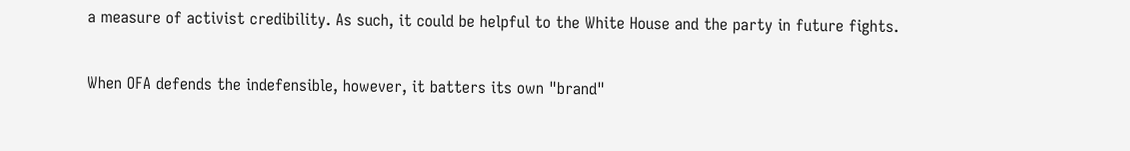a measure of activist credibility. As such, it could be helpful to the White House and the party in future fights.

When OFA defends the indefensible, however, it batters its own "brand"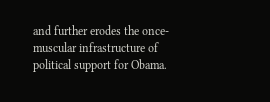and further erodes the once-muscular infrastructure of political support for Obama.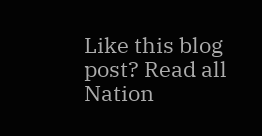Like this blog post? Read all Nation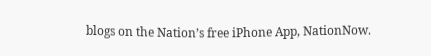blogs on the Nation’s free iPhone App, NationNow.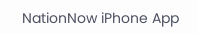NationNow iPhone App